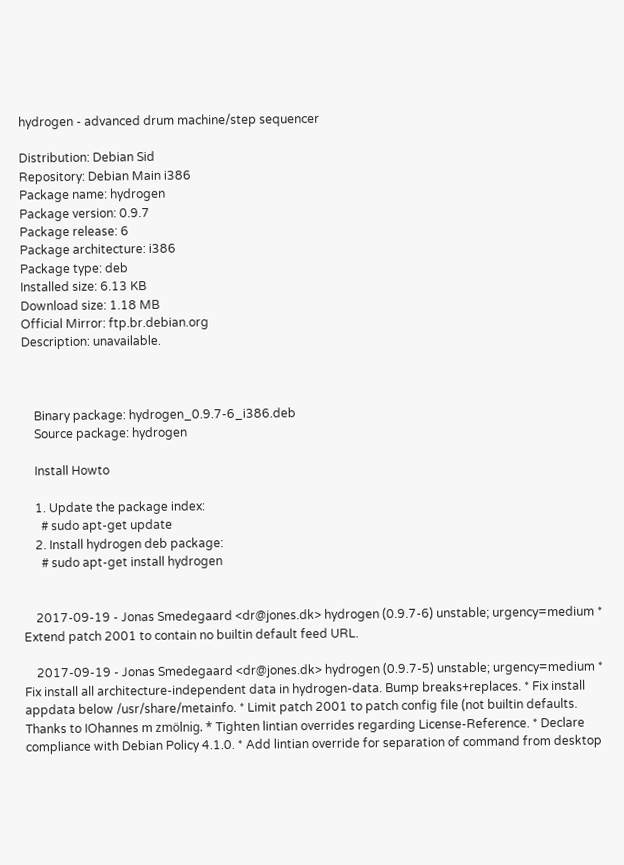hydrogen - advanced drum machine/step sequencer

Distribution: Debian Sid
Repository: Debian Main i386
Package name: hydrogen
Package version: 0.9.7
Package release: 6
Package architecture: i386
Package type: deb
Installed size: 6.13 KB
Download size: 1.18 MB
Official Mirror: ftp.br.debian.org
Description: unavailable.



    Binary package: hydrogen_0.9.7-6_i386.deb
    Source package: hydrogen

    Install Howto

    1. Update the package index:
      # sudo apt-get update
    2. Install hydrogen deb package:
      # sudo apt-get install hydrogen


    2017-09-19 - Jonas Smedegaard <dr@jones.dk> hydrogen (0.9.7-6) unstable; urgency=medium * Extend patch 2001 to contain no builtin default feed URL.

    2017-09-19 - Jonas Smedegaard <dr@jones.dk> hydrogen (0.9.7-5) unstable; urgency=medium * Fix install all architecture-independent data in hydrogen-data. Bump breaks+replaces. * Fix install appdata below /usr/share/metainfo. * Limit patch 2001 to patch config file (not builtin defaults. Thanks to IOhannes m zmölnig. * Tighten lintian overrides regarding License-Reference. * Declare compliance with Debian Policy 4.1.0. * Add lintian override for separation of command from desktop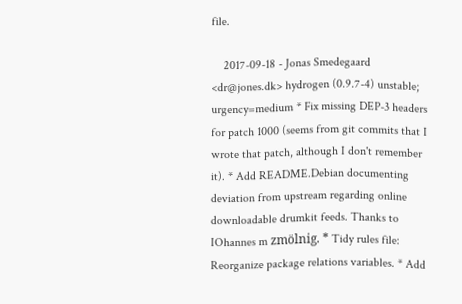file.

    2017-09-18 - Jonas Smedegaard <dr@jones.dk> hydrogen (0.9.7-4) unstable; urgency=medium * Fix missing DEP-3 headers for patch 1000 (seems from git commits that I wrote that patch, although I don't remember it). * Add README.Debian documenting deviation from upstream regarding online downloadable drumkit feeds. Thanks to IOhannes m zmölnig. * Tidy rules file: Reorganize package relations variables. * Add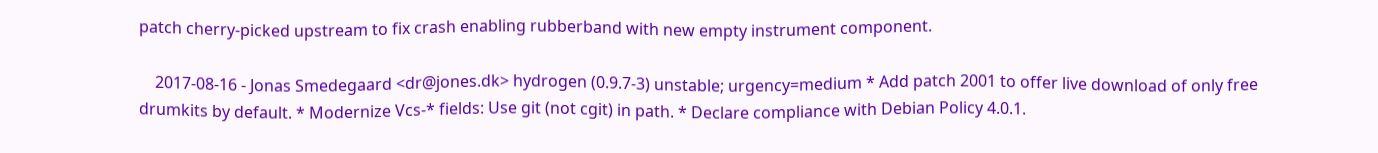patch cherry-picked upstream to fix crash enabling rubberband with new empty instrument component.

    2017-08-16 - Jonas Smedegaard <dr@jones.dk> hydrogen (0.9.7-3) unstable; urgency=medium * Add patch 2001 to offer live download of only free drumkits by default. * Modernize Vcs-* fields: Use git (not cgit) in path. * Declare compliance with Debian Policy 4.0.1.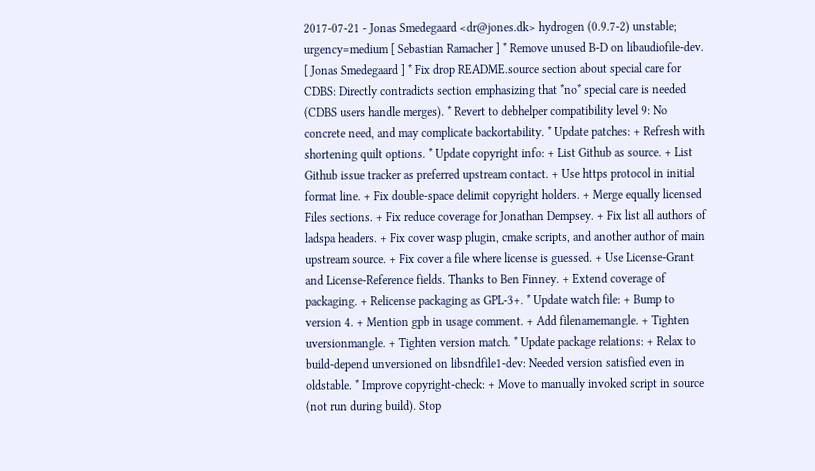2017-07-21 - Jonas Smedegaard <dr@jones.dk> hydrogen (0.9.7-2) unstable; urgency=medium [ Sebastian Ramacher ] * Remove unused B-D on libaudiofile-dev. [ Jonas Smedegaard ] * Fix drop README.source section about special care for CDBS: Directly contradicts section emphasizing that *no* special care is needed (CDBS users handle merges). * Revert to debhelper compatibility level 9: No concrete need, and may complicate backortability. * Update patches: + Refresh with shortening quilt options. * Update copyright info: + List Github as source. + List Github issue tracker as preferred upstream contact. + Use https protocol in initial format line. + Fix double-space delimit copyright holders. + Merge equally licensed Files sections. + Fix reduce coverage for Jonathan Dempsey. + Fix list all authors of ladspa headers. + Fix cover wasp plugin, cmake scripts, and another author of main upstream source. + Fix cover a file where license is guessed. + Use License-Grant and License-Reference fields. Thanks to Ben Finney. + Extend coverage of packaging. + Relicense packaging as GPL-3+. * Update watch file: + Bump to version 4. + Mention gpb in usage comment. + Add filenamemangle. + Tighten uversionmangle. + Tighten version match. * Update package relations: + Relax to build-depend unversioned on libsndfile1-dev: Needed version satisfied even in oldstable. * Improve copyright-check: + Move to manually invoked script in source (not run during build). Stop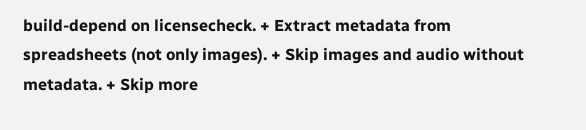build-depend on licensecheck. + Extract metadata from spreadsheets (not only images). + Skip images and audio without metadata. + Skip more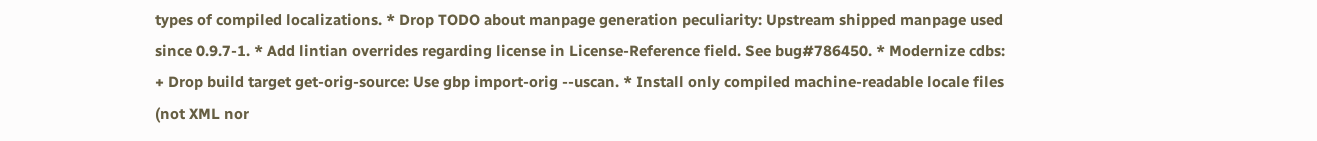types of compiled localizations. * Drop TODO about manpage generation peculiarity: Upstream shipped manpage used since 0.9.7-1. * Add lintian overrides regarding license in License-Reference field. See bug#786450. * Modernize cdbs: + Drop build target get-orig-source: Use gbp import-orig --uscan. * Install only compiled machine-readable locale files (not XML nor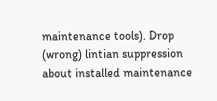maintenance tools). Drop (wrong) lintian suppression about installed maintenance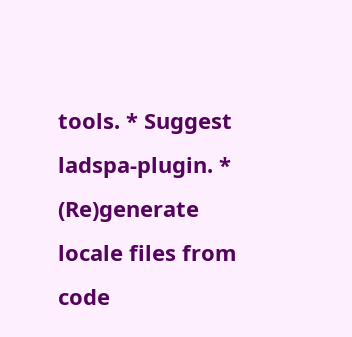tools. * Suggest ladspa-plugin. * (Re)generate locale files from code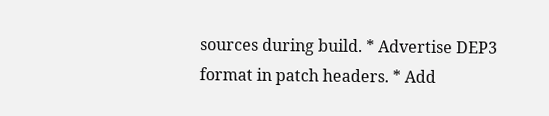sources during build. * Advertise DEP3 format in patch headers. * Add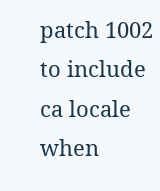patch 1002 to include ca locale when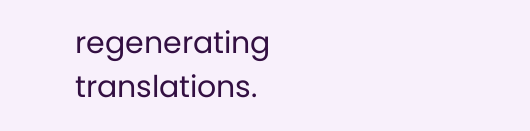regenerating translations.